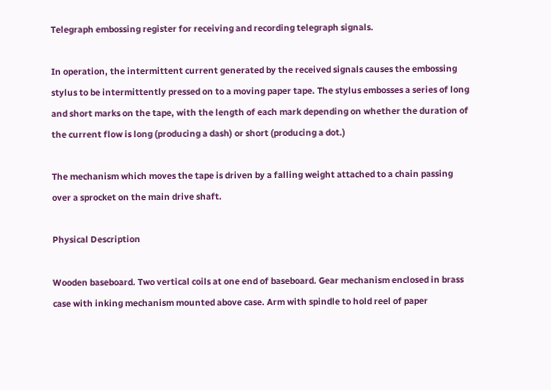Telegraph embossing register for receiving and recording telegraph signals.

In operation, the intermittent current generated by the received signals causes the embossing stylus to be intermittently pressed on to a moving paper tape. The stylus embosses a series of long and short marks on the tape, with the length of each mark depending on whether the duration of the current flow is long (producing a dash) or short (producing a dot.)

The mechanism which moves the tape is driven by a falling weight attached to a chain passing over a sprocket on the main drive shaft.

Physical Description

Wooden baseboard. Two vertical coils at one end of baseboard. Gear mechanism enclosed in brass case with inking mechanism mounted above case. Arm with spindle to hold reel of paper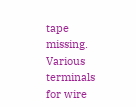tape missing. Various terminals for wire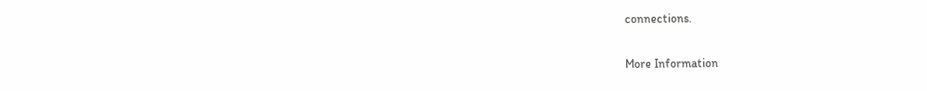connections.

More Information